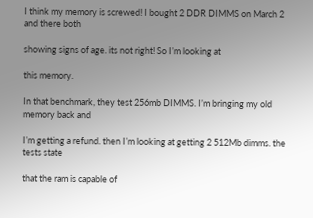I think my memory is screwed! I bought 2 DDR DIMMS on March 2 and there both

showing signs of age. its not right! So I’m looking at

this memory.

In that benchmark, they test 256mb DIMMS. I’m bringing my old memory back and

I’m getting a refund. then I’m looking at getting 2 512Mb dimms. the tests state

that the ram is capable of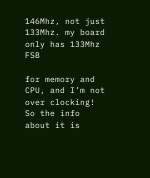146Mhz, not just 133Mhz. my board only has 133Mhz FSB

for memory and CPU, and I’m not over clocking! So the info about it is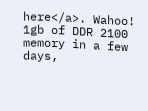here</a>. Wahoo! 1gb of DDR 2100 memory in a few days,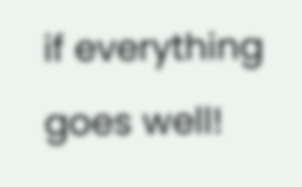if everything goes well!